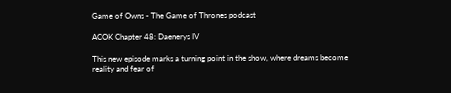Game of Owns - The Game of Thrones podcast

ACOK Chapter 48: Daenerys IV

This new episode marks a turning point in the show, where dreams become reality and fear of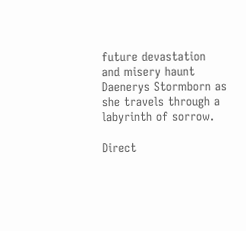future devastation and misery haunt Daenerys Stormborn as she travels through a labyrinth of sorrow.

Direct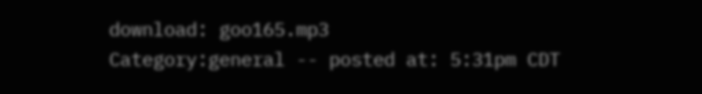download: goo165.mp3
Category:general -- posted at: 5:31pm CDT